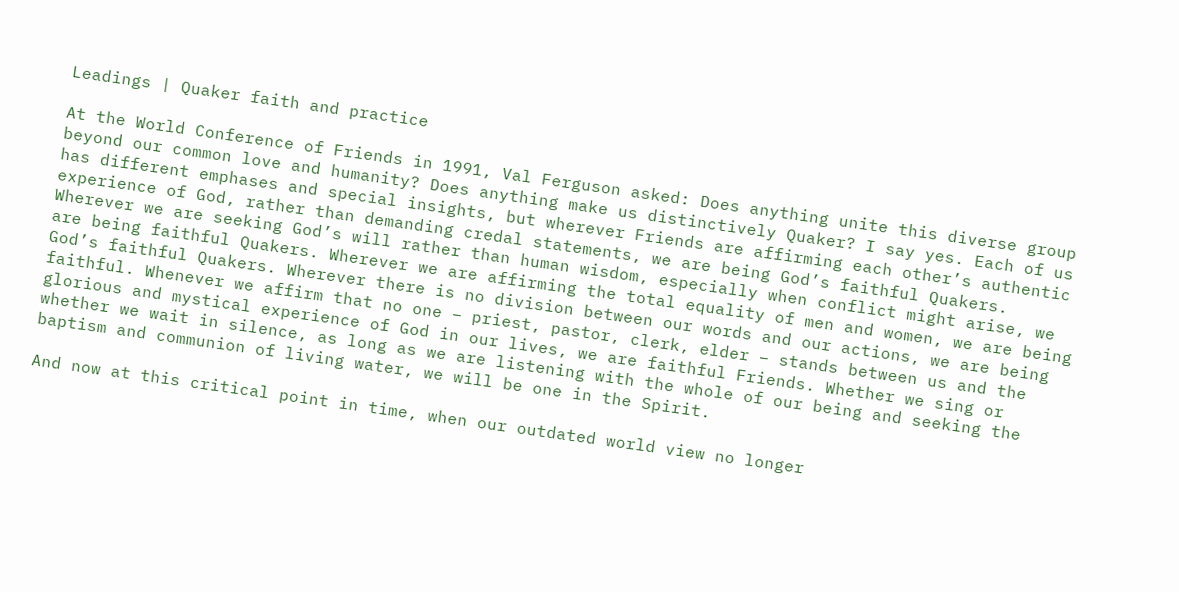Leadings | Quaker faith and practice

At the World Conference of Friends in 1991, Val Ferguson asked: Does anything unite this diverse group beyond our common love and humanity? Does anything make us distinctively Quaker? I say yes. Each of us has different emphases and special insights, but wherever Friends are affirming each other’s authentic experience of God, rather than demanding credal statements, we are being God’s faithful Quakers. Wherever we are seeking God’s will rather than human wisdom, especially when conflict might arise, we are being faithful Quakers. Wherever we are affirming the total equality of men and women, we are being God’s faithful Quakers. Wherever there is no division between our words and our actions, we are being faithful. Whenever we affirm that no one – priest, pastor, clerk, elder – stands between us and the glorious and mystical experience of God in our lives, we are faithful Friends. Whether we sing or whether we wait in silence, as long as we are listening with the whole of our being and seeking the baptism and communion of living water, we will be one in the Spirit.

And now at this critical point in time, when our outdated world view no longer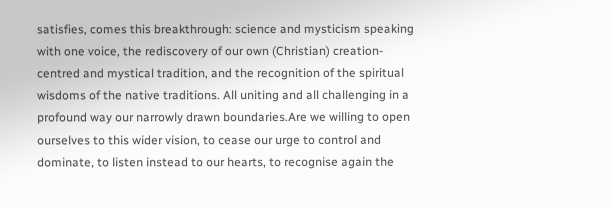satisfies, comes this breakthrough: science and mysticism speaking with one voice, the rediscovery of our own (Christian) creation-centred and mystical tradition, and the recognition of the spiritual wisdoms of the native traditions. All uniting and all challenging in a profound way our narrowly drawn boundaries.Are we willing to open ourselves to this wider vision, to cease our urge to control and dominate, to listen instead to our hearts, to recognise again the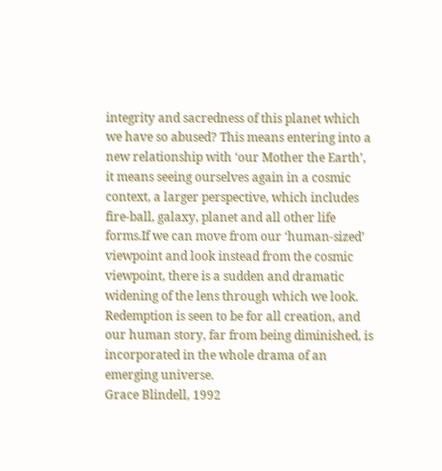integrity and sacredness of this planet which we have so abused? This means entering into a new relationship with ‘our Mother the Earth’, it means seeing ourselves again in a cosmic context, a larger perspective, which includes fire-ball, galaxy, planet and all other life forms.If we can move from our ‘human-sized’ viewpoint and look instead from the cosmic viewpoint, there is a sudden and dramatic widening of the lens through which we look. Redemption is seen to be for all creation, and our human story, far from being diminished, is incorporated in the whole drama of an emerging universe.
Grace Blindell, 1992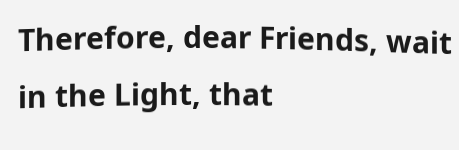Therefore, dear Friends, wait in the Light, that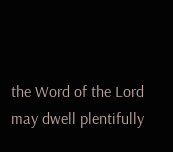the Word of the Lord may dwell plentifully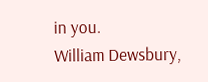in you.
William Dewsbury,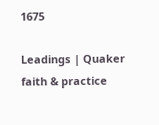1675

Leadings | Quaker faith & practice